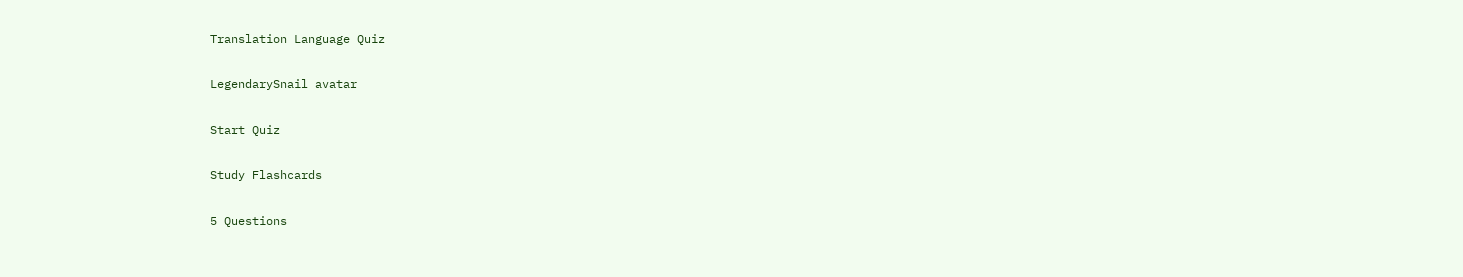Translation Language Quiz

LegendarySnail avatar

Start Quiz

Study Flashcards

5 Questions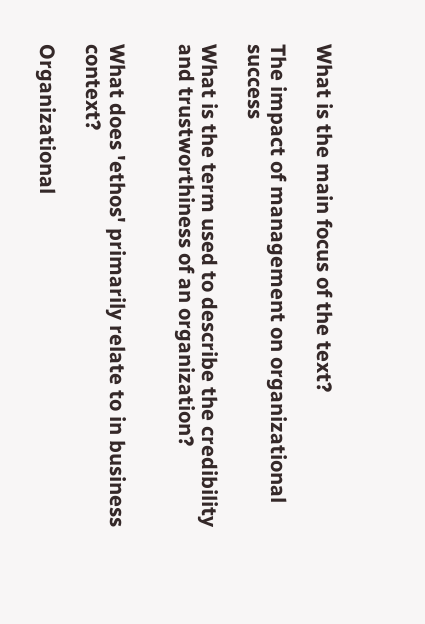What is the main focus of the text?

The impact of management on organizational success

What is the term used to describe the credibility and trustworthiness of an organization?


What does 'ethos' primarily relate to in business context?

Organizational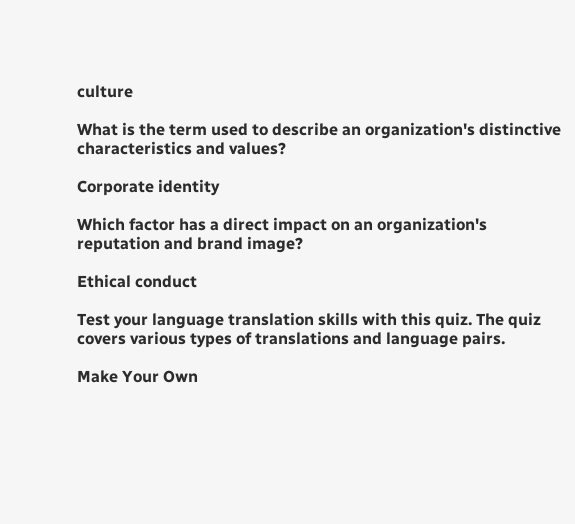culture

What is the term used to describe an organization's distinctive characteristics and values?

Corporate identity

Which factor has a direct impact on an organization's reputation and brand image?

Ethical conduct

Test your language translation skills with this quiz. The quiz covers various types of translations and language pairs.

Make Your Own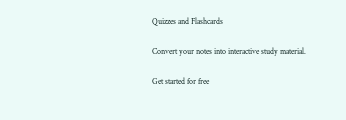Quizzes and Flashcards

Convert your notes into interactive study material.

Get started for free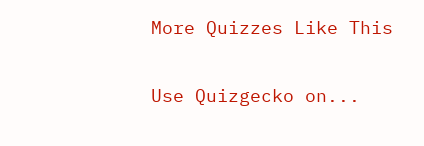More Quizzes Like This

Use Quizgecko on...